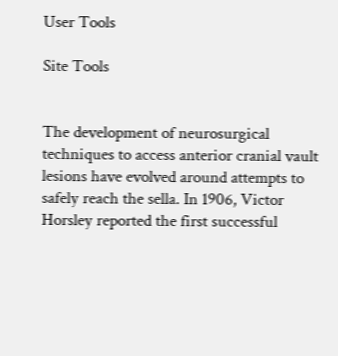User Tools

Site Tools


The development of neurosurgical techniques to access anterior cranial vault lesions have evolved around attempts to safely reach the sella. In 1906, Victor Horsley reported the first successful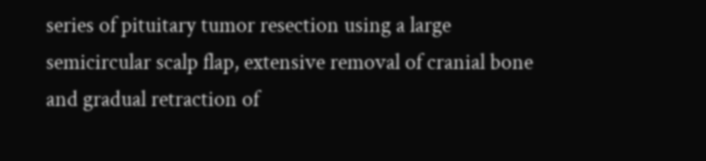series of pituitary tumor resection using a large semicircular scalp flap, extensive removal of cranial bone and gradual retraction of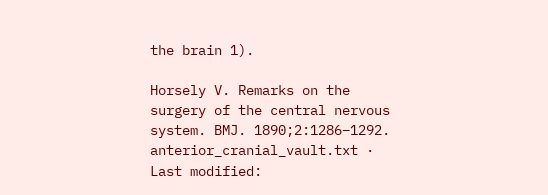the brain 1).

Horsely V. Remarks on the surgery of the central nervous system. BMJ. 1890;2:1286–1292.
anterior_cranial_vault.txt · Last modified: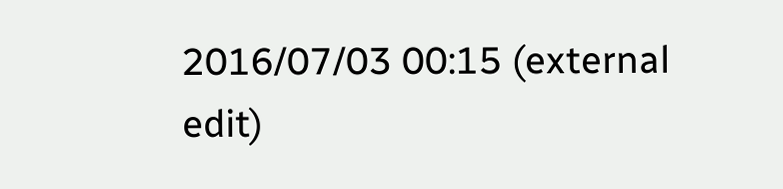2016/07/03 00:15 (external edit)